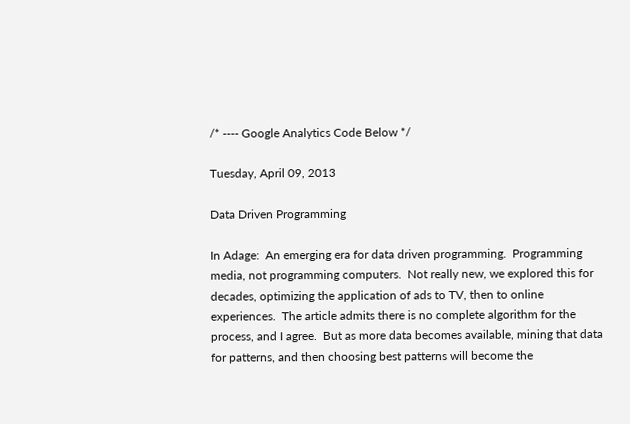/* ---- Google Analytics Code Below */

Tuesday, April 09, 2013

Data Driven Programming

In Adage:  An emerging era for data driven programming.  Programming media, not programming computers.  Not really new, we explored this for decades, optimizing the application of ads to TV, then to online experiences.  The article admits there is no complete algorithm for the process, and I agree.  But as more data becomes available, mining that data for patterns, and then choosing best patterns will become the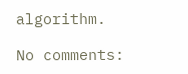algorithm.

No comments: